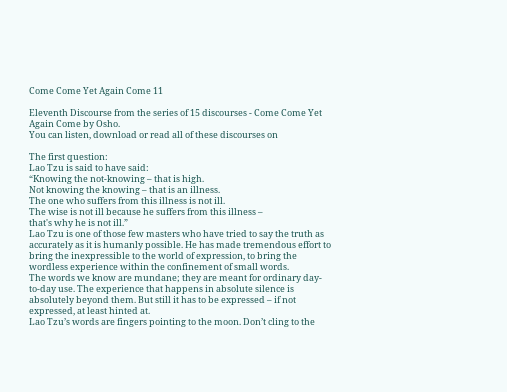Come Come Yet Again Come 11

Eleventh Discourse from the series of 15 discourses - Come Come Yet Again Come by Osho.
You can listen, download or read all of these discourses on

The first question:
Lao Tzu is said to have said:
“Knowing the not-knowing – that is high.
Not knowing the knowing – that is an illness.
The one who suffers from this illness is not ill.
The wise is not ill because he suffers from this illness –
that's why he is not ill.”
Lao Tzu is one of those few masters who have tried to say the truth as accurately as it is humanly possible. He has made tremendous effort to bring the inexpressible to the world of expression, to bring the wordless experience within the confinement of small words.
The words we know are mundane; they are meant for ordinary day-to-day use. The experience that happens in absolute silence is absolutely beyond them. But still it has to be expressed – if not expressed, at least hinted at.
Lao Tzu’s words are fingers pointing to the moon. Don’t cling to the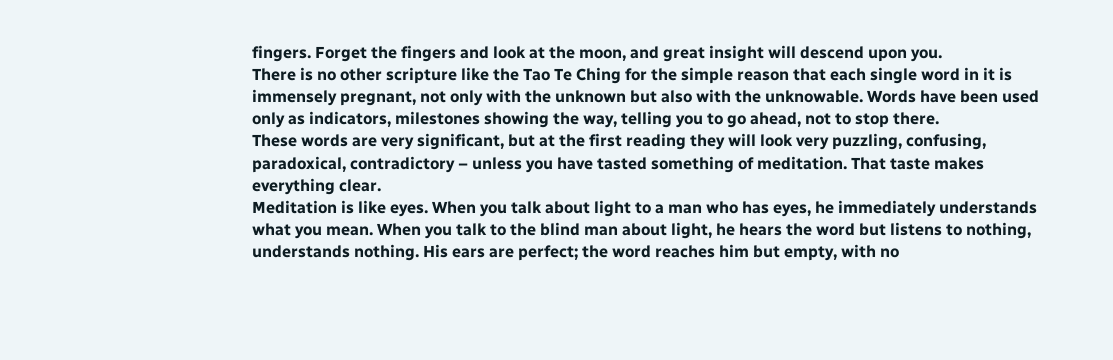fingers. Forget the fingers and look at the moon, and great insight will descend upon you.
There is no other scripture like the Tao Te Ching for the simple reason that each single word in it is immensely pregnant, not only with the unknown but also with the unknowable. Words have been used only as indicators, milestones showing the way, telling you to go ahead, not to stop there.
These words are very significant, but at the first reading they will look very puzzling, confusing, paradoxical, contradictory – unless you have tasted something of meditation. That taste makes everything clear.
Meditation is like eyes. When you talk about light to a man who has eyes, he immediately understands what you mean. When you talk to the blind man about light, he hears the word but listens to nothing, understands nothing. His ears are perfect; the word reaches him but empty, with no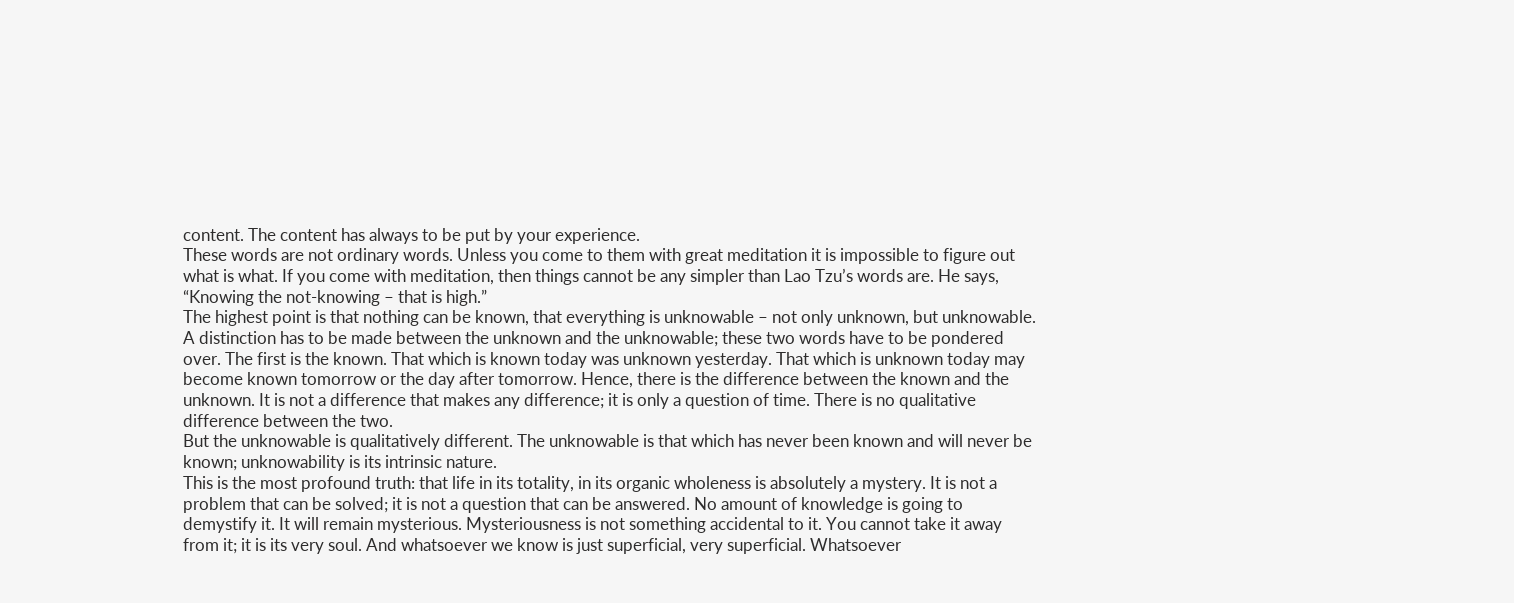content. The content has always to be put by your experience.
These words are not ordinary words. Unless you come to them with great meditation it is impossible to figure out what is what. If you come with meditation, then things cannot be any simpler than Lao Tzu’s words are. He says, “Knowing the not-knowing – that is high.”
The highest point is that nothing can be known, that everything is unknowable – not only unknown, but unknowable. A distinction has to be made between the unknown and the unknowable; these two words have to be pondered over. The first is the known. That which is known today was unknown yesterday. That which is unknown today may become known tomorrow or the day after tomorrow. Hence, there is the difference between the known and the unknown. It is not a difference that makes any difference; it is only a question of time. There is no qualitative difference between the two.
But the unknowable is qualitatively different. The unknowable is that which has never been known and will never be known; unknowability is its intrinsic nature.
This is the most profound truth: that life in its totality, in its organic wholeness is absolutely a mystery. It is not a problem that can be solved; it is not a question that can be answered. No amount of knowledge is going to demystify it. It will remain mysterious. Mysteriousness is not something accidental to it. You cannot take it away from it; it is its very soul. And whatsoever we know is just superficial, very superficial. Whatsoever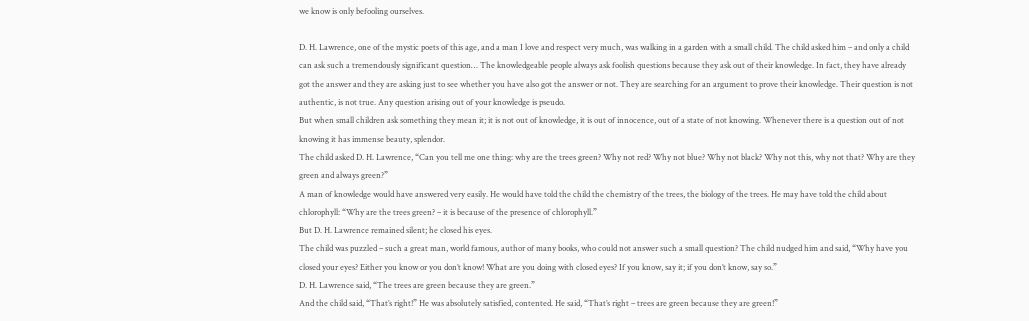we know is only befooling ourselves.

D. H. Lawrence, one of the mystic poets of this age, and a man I love and respect very much, was walking in a garden with a small child. The child asked him – and only a child can ask such a tremendously significant question… The knowledgeable people always ask foolish questions because they ask out of their knowledge. In fact, they have already got the answer and they are asking just to see whether you have also got the answer or not. They are searching for an argument to prove their knowledge. Their question is not authentic, is not true. Any question arising out of your knowledge is pseudo.
But when small children ask something they mean it; it is not out of knowledge, it is out of innocence, out of a state of not knowing. Whenever there is a question out of not knowing it has immense beauty, splendor.
The child asked D. H. Lawrence, “Can you tell me one thing: why are the trees green? Why not red? Why not blue? Why not black? Why not this, why not that? Why are they green and always green?”
A man of knowledge would have answered very easily. He would have told the child the chemistry of the trees, the biology of the trees. He may have told the child about chlorophyll: “Why are the trees green? – it is because of the presence of chlorophyll.”
But D. H. Lawrence remained silent; he closed his eyes.
The child was puzzled – such a great man, world famous, author of many books, who could not answer such a small question? The child nudged him and said, “Why have you closed your eyes? Either you know or you don’t know! What are you doing with closed eyes? If you know, say it; if you don’t know, say so.”
D. H. Lawrence said, “The trees are green because they are green.”
And the child said, “That’s right!” He was absolutely satisfied, contented. He said, “That’s right – trees are green because they are green!”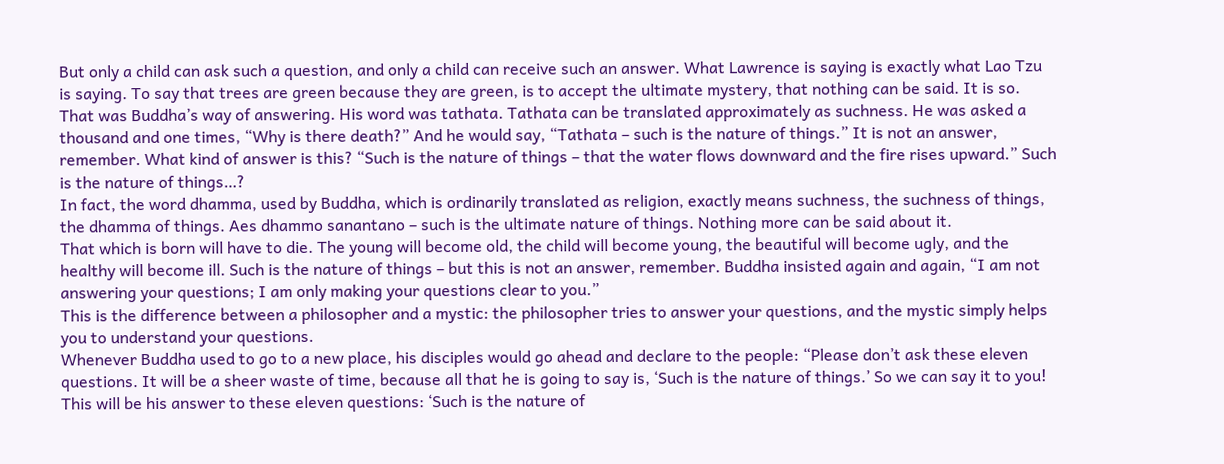But only a child can ask such a question, and only a child can receive such an answer. What Lawrence is saying is exactly what Lao Tzu is saying. To say that trees are green because they are green, is to accept the ultimate mystery, that nothing can be said. It is so.
That was Buddha’s way of answering. His word was tathata. Tathata can be translated approximately as suchness. He was asked a thousand and one times, “Why is there death?” And he would say, “Tathata – such is the nature of things.” It is not an answer, remember. What kind of answer is this? “Such is the nature of things – that the water flows downward and the fire rises upward.” Such is the nature of things…?
In fact, the word dhamma, used by Buddha, which is ordinarily translated as religion, exactly means suchness, the suchness of things, the dhamma of things. Aes dhammo sanantano – such is the ultimate nature of things. Nothing more can be said about it.
That which is born will have to die. The young will become old, the child will become young, the beautiful will become ugly, and the healthy will become ill. Such is the nature of things – but this is not an answer, remember. Buddha insisted again and again, “I am not answering your questions; I am only making your questions clear to you.”
This is the difference between a philosopher and a mystic: the philosopher tries to answer your questions, and the mystic simply helps you to understand your questions.
Whenever Buddha used to go to a new place, his disciples would go ahead and declare to the people: “Please don’t ask these eleven questions. It will be a sheer waste of time, because all that he is going to say is, ‘Such is the nature of things.’ So we can say it to you! This will be his answer to these eleven questions: ‘Such is the nature of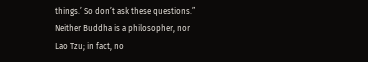things.’ So don’t ask these questions.”
Neither Buddha is a philosopher, nor Lao Tzu; in fact, no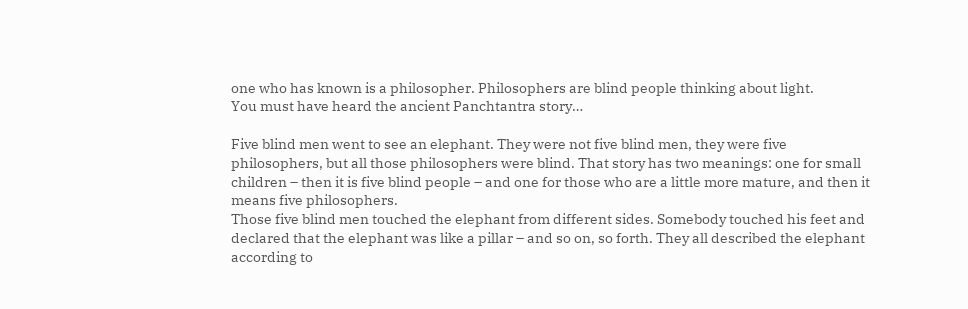one who has known is a philosopher. Philosophers are blind people thinking about light.
You must have heard the ancient Panchtantra story…

Five blind men went to see an elephant. They were not five blind men, they were five philosophers, but all those philosophers were blind. That story has two meanings: one for small children – then it is five blind people – and one for those who are a little more mature, and then it means five philosophers.
Those five blind men touched the elephant from different sides. Somebody touched his feet and declared that the elephant was like a pillar – and so on, so forth. They all described the elephant according to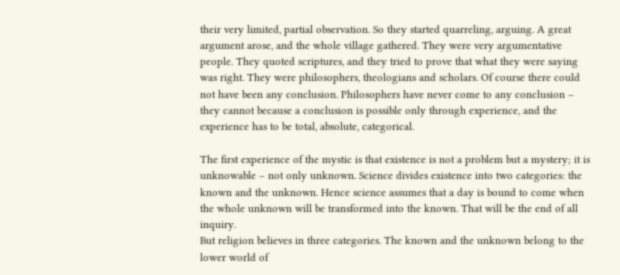their very limited, partial observation. So they started quarreling, arguing. A great argument arose, and the whole village gathered. They were very argumentative people. They quoted scriptures, and they tried to prove that what they were saying was right. They were philosophers, theologians and scholars. Of course there could not have been any conclusion. Philosophers have never come to any conclusion – they cannot because a conclusion is possible only through experience, and the experience has to be total, absolute, categorical.

The first experience of the mystic is that existence is not a problem but a mystery; it is unknowable – not only unknown. Science divides existence into two categories: the known and the unknown. Hence science assumes that a day is bound to come when the whole unknown will be transformed into the known. That will be the end of all inquiry.
But religion believes in three categories. The known and the unknown belong to the lower world of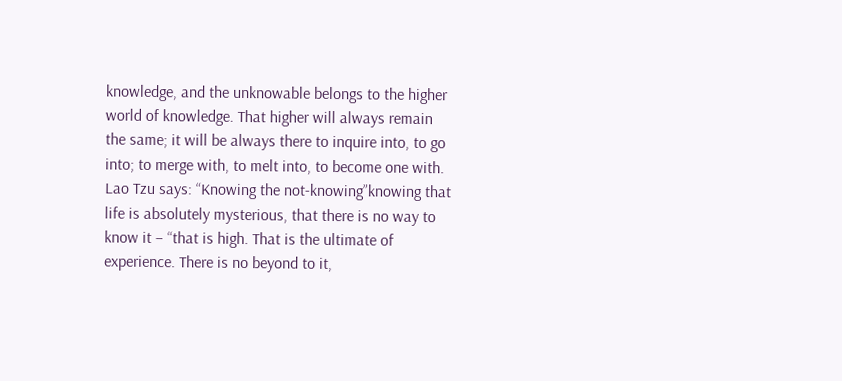knowledge, and the unknowable belongs to the higher world of knowledge. That higher will always remain the same; it will be always there to inquire into, to go into; to merge with, to melt into, to become one with.
Lao Tzu says: “Knowing the not-knowing”knowing that life is absolutely mysterious, that there is no way to know it – “that is high. That is the ultimate of experience. There is no beyond to it,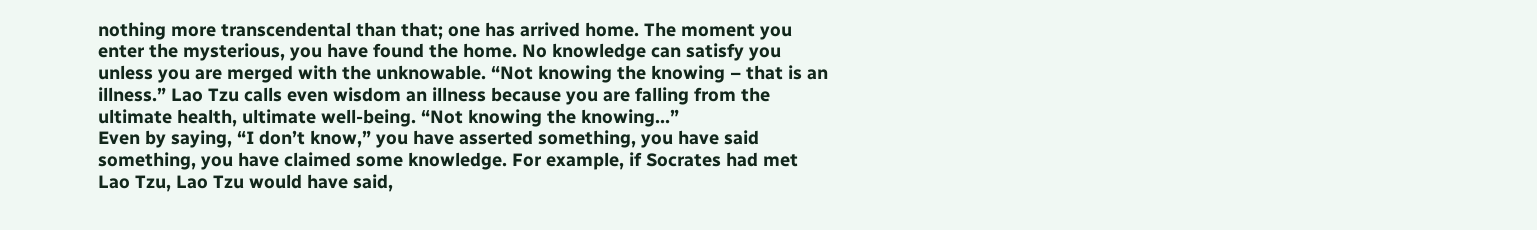nothing more transcendental than that; one has arrived home. The moment you enter the mysterious, you have found the home. No knowledge can satisfy you unless you are merged with the unknowable. “Not knowing the knowing – that is an illness.” Lao Tzu calls even wisdom an illness because you are falling from the ultimate health, ultimate well-being. “Not knowing the knowing…”
Even by saying, “I don’t know,” you have asserted something, you have said something, you have claimed some knowledge. For example, if Socrates had met Lao Tzu, Lao Tzu would have said,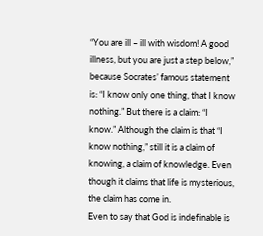“You are ill – ill with wisdom! A good illness, but you are just a step below,” because Socrates’ famous statement is: “I know only one thing, that I know nothing.” But there is a claim: “I know.” Although the claim is that “I know nothing,” still it is a claim of knowing, a claim of knowledge. Even though it claims that life is mysterious, the claim has come in.
Even to say that God is indefinable is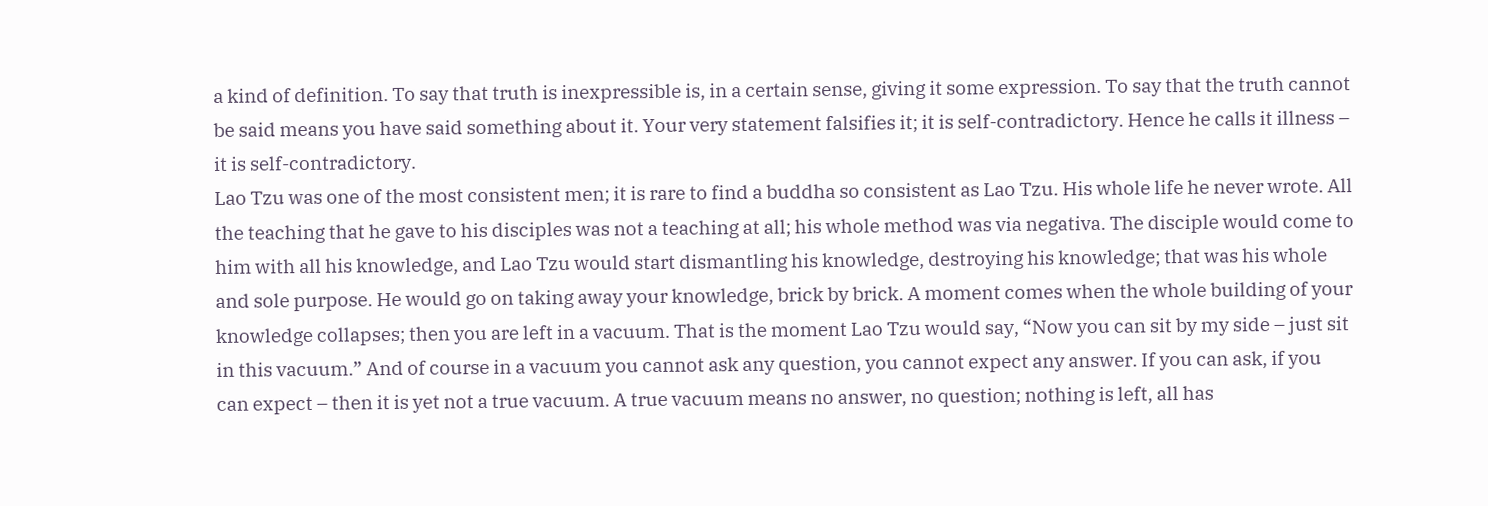a kind of definition. To say that truth is inexpressible is, in a certain sense, giving it some expression. To say that the truth cannot be said means you have said something about it. Your very statement falsifies it; it is self-contradictory. Hence he calls it illness – it is self-contradictory.
Lao Tzu was one of the most consistent men; it is rare to find a buddha so consistent as Lao Tzu. His whole life he never wrote. All the teaching that he gave to his disciples was not a teaching at all; his whole method was via negativa. The disciple would come to him with all his knowledge, and Lao Tzu would start dismantling his knowledge, destroying his knowledge; that was his whole and sole purpose. He would go on taking away your knowledge, brick by brick. A moment comes when the whole building of your knowledge collapses; then you are left in a vacuum. That is the moment Lao Tzu would say, “Now you can sit by my side – just sit in this vacuum.” And of course in a vacuum you cannot ask any question, you cannot expect any answer. If you can ask, if you can expect – then it is yet not a true vacuum. A true vacuum means no answer, no question; nothing is left, all has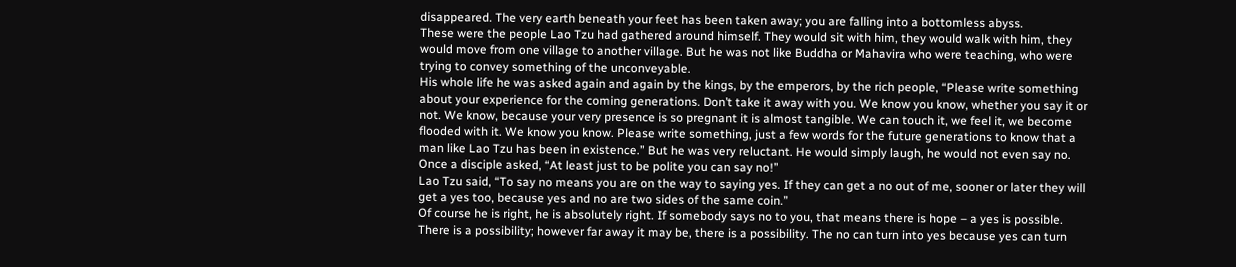disappeared. The very earth beneath your feet has been taken away; you are falling into a bottomless abyss.
These were the people Lao Tzu had gathered around himself. They would sit with him, they would walk with him, they would move from one village to another village. But he was not like Buddha or Mahavira who were teaching, who were trying to convey something of the unconveyable.
His whole life he was asked again and again by the kings, by the emperors, by the rich people, “Please write something about your experience for the coming generations. Don’t take it away with you. We know you know, whether you say it or not. We know, because your very presence is so pregnant it is almost tangible. We can touch it, we feel it, we become flooded with it. We know you know. Please write something, just a few words for the future generations to know that a man like Lao Tzu has been in existence.” But he was very reluctant. He would simply laugh, he would not even say no.
Once a disciple asked, “At least just to be polite you can say no!”
Lao Tzu said, “To say no means you are on the way to saying yes. If they can get a no out of me, sooner or later they will get a yes too, because yes and no are two sides of the same coin.”
Of course he is right, he is absolutely right. If somebody says no to you, that means there is hope – a yes is possible. There is a possibility; however far away it may be, there is a possibility. The no can turn into yes because yes can turn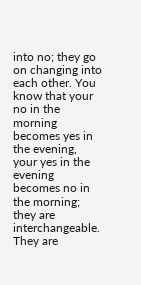into no; they go on changing into each other. You know that your no in the morning becomes yes in the evening, your yes in the evening becomes no in the morning; they are interchangeable. They are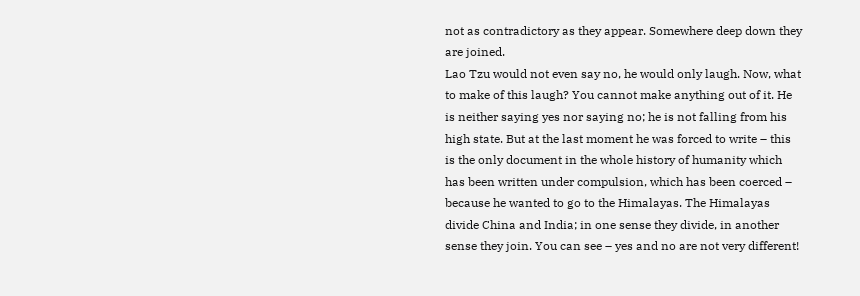not as contradictory as they appear. Somewhere deep down they are joined.
Lao Tzu would not even say no, he would only laugh. Now, what to make of this laugh? You cannot make anything out of it. He is neither saying yes nor saying no; he is not falling from his high state. But at the last moment he was forced to write – this is the only document in the whole history of humanity which has been written under compulsion, which has been coerced – because he wanted to go to the Himalayas. The Himalayas divide China and India; in one sense they divide, in another sense they join. You can see – yes and no are not very different!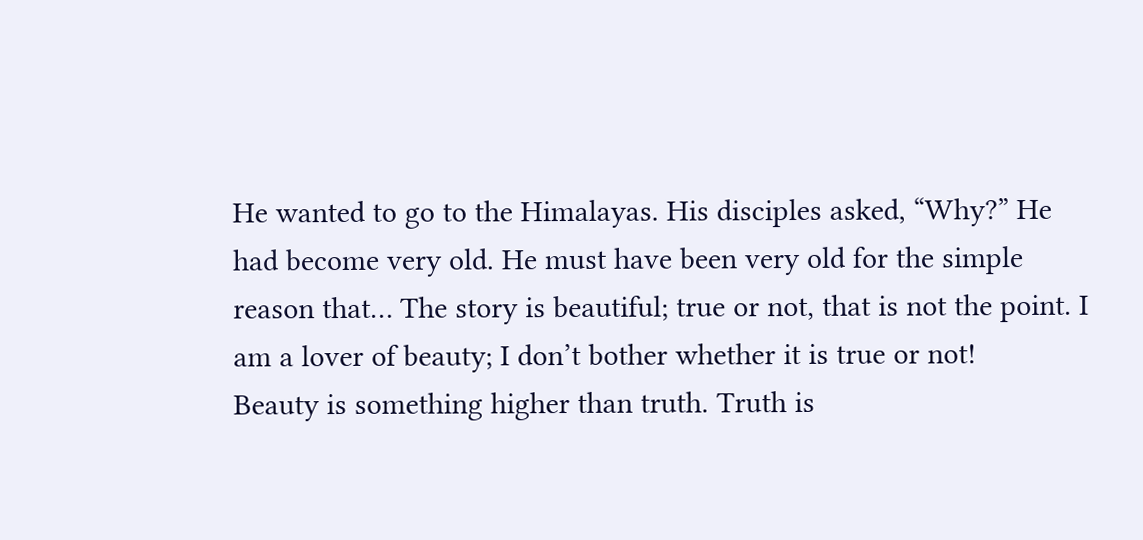He wanted to go to the Himalayas. His disciples asked, “Why?” He had become very old. He must have been very old for the simple reason that… The story is beautiful; true or not, that is not the point. I am a lover of beauty; I don’t bother whether it is true or not!
Beauty is something higher than truth. Truth is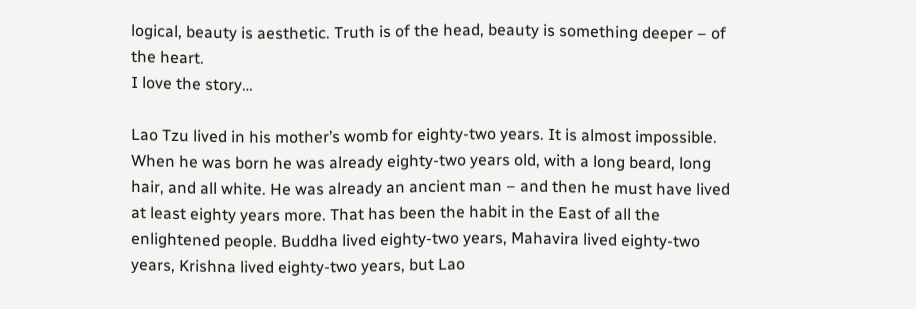logical, beauty is aesthetic. Truth is of the head, beauty is something deeper – of the heart.
I love the story…

Lao Tzu lived in his mother’s womb for eighty-two years. It is almost impossible. When he was born he was already eighty-two years old, with a long beard, long hair, and all white. He was already an ancient man – and then he must have lived at least eighty years more. That has been the habit in the East of all the enlightened people. Buddha lived eighty-two years, Mahavira lived eighty-two years, Krishna lived eighty-two years, but Lao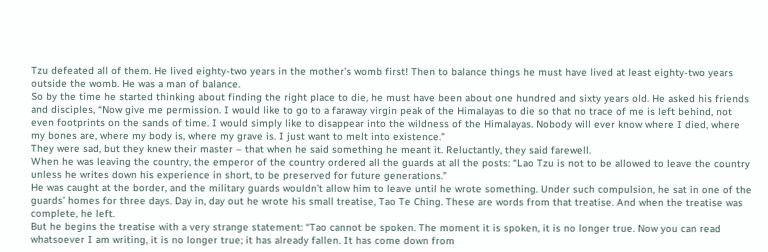Tzu defeated all of them. He lived eighty-two years in the mother’s womb first! Then to balance things he must have lived at least eighty-two years outside the womb. He was a man of balance.
So by the time he started thinking about finding the right place to die, he must have been about one hundred and sixty years old. He asked his friends and disciples, “Now give me permission. I would like to go to a faraway virgin peak of the Himalayas to die so that no trace of me is left behind, not even footprints on the sands of time. I would simply like to disappear into the wildness of the Himalayas. Nobody will ever know where I died, where my bones are, where my body is, where my grave is. I just want to melt into existence.”
They were sad, but they knew their master – that when he said something he meant it. Reluctantly, they said farewell.
When he was leaving the country, the emperor of the country ordered all the guards at all the posts: “Lao Tzu is not to be allowed to leave the country unless he writes down his experience in short, to be preserved for future generations.”
He was caught at the border, and the military guards wouldn’t allow him to leave until he wrote something. Under such compulsion, he sat in one of the guards’ homes for three days. Day in, day out he wrote his small treatise, Tao Te Ching. These are words from that treatise. And when the treatise was complete, he left.
But he begins the treatise with a very strange statement: “Tao cannot be spoken. The moment it is spoken, it is no longer true. Now you can read whatsoever I am writing, it is no longer true; it has already fallen. It has come down from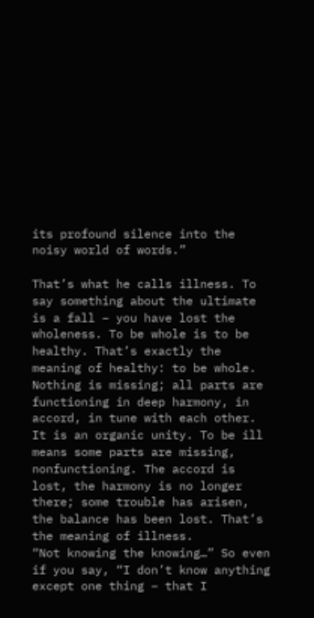its profound silence into the noisy world of words.”

That’s what he calls illness. To say something about the ultimate is a fall – you have lost the wholeness. To be whole is to be healthy. That’s exactly the meaning of healthy: to be whole. Nothing is missing; all parts are functioning in deep harmony, in accord, in tune with each other. It is an organic unity. To be ill means some parts are missing, nonfunctioning. The accord is lost, the harmony is no longer there; some trouble has arisen, the balance has been lost. That’s the meaning of illness.
“Not knowing the knowing…” So even if you say, “I don’t know anything except one thing – that I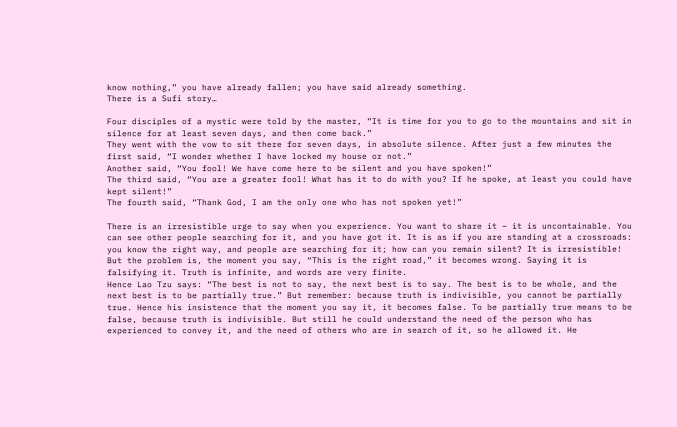know nothing,” you have already fallen; you have said already something.
There is a Sufi story…

Four disciples of a mystic were told by the master, “It is time for you to go to the mountains and sit in silence for at least seven days, and then come back.”
They went with the vow to sit there for seven days, in absolute silence. After just a few minutes the first said, “I wonder whether I have locked my house or not.”
Another said, “You fool! We have come here to be silent and you have spoken!”
The third said, “You are a greater fool! What has it to do with you? If he spoke, at least you could have kept silent!”
The fourth said, “Thank God, I am the only one who has not spoken yet!”

There is an irresistible urge to say when you experience. You want to share it – it is uncontainable. You can see other people searching for it, and you have got it. It is as if you are standing at a crossroads: you know the right way, and people are searching for it; how can you remain silent? It is irresistible! But the problem is, the moment you say, “This is the right road,” it becomes wrong. Saying it is falsifying it. Truth is infinite, and words are very finite.
Hence Lao Tzu says: “The best is not to say, the next best is to say. The best is to be whole, and the next best is to be partially true.” But remember: because truth is indivisible, you cannot be partially true. Hence his insistence that the moment you say it, it becomes false. To be partially true means to be false, because truth is indivisible. But still he could understand the need of the person who has experienced to convey it, and the need of others who are in search of it, so he allowed it. He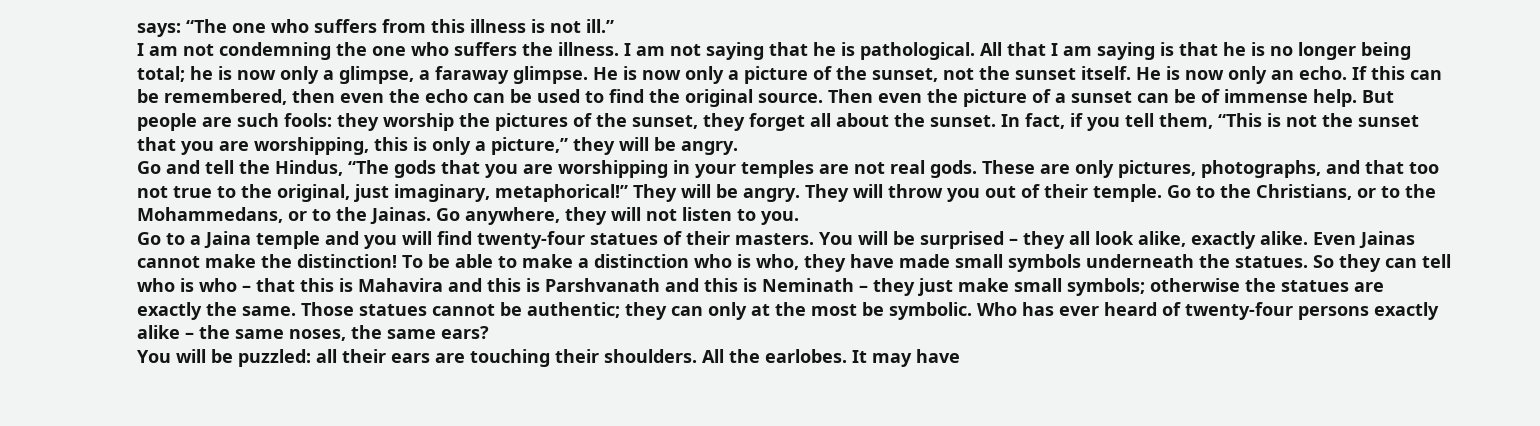says: “The one who suffers from this illness is not ill.”
I am not condemning the one who suffers the illness. I am not saying that he is pathological. All that I am saying is that he is no longer being total; he is now only a glimpse, a faraway glimpse. He is now only a picture of the sunset, not the sunset itself. He is now only an echo. If this can be remembered, then even the echo can be used to find the original source. Then even the picture of a sunset can be of immense help. But people are such fools: they worship the pictures of the sunset, they forget all about the sunset. In fact, if you tell them, “This is not the sunset that you are worshipping, this is only a picture,” they will be angry.
Go and tell the Hindus, “The gods that you are worshipping in your temples are not real gods. These are only pictures, photographs, and that too not true to the original, just imaginary, metaphorical!” They will be angry. They will throw you out of their temple. Go to the Christians, or to the Mohammedans, or to the Jainas. Go anywhere, they will not listen to you.
Go to a Jaina temple and you will find twenty-four statues of their masters. You will be surprised – they all look alike, exactly alike. Even Jainas cannot make the distinction! To be able to make a distinction who is who, they have made small symbols underneath the statues. So they can tell who is who – that this is Mahavira and this is Parshvanath and this is Neminath – they just make small symbols; otherwise the statues are exactly the same. Those statues cannot be authentic; they can only at the most be symbolic. Who has ever heard of twenty-four persons exactly alike – the same noses, the same ears?
You will be puzzled: all their ears are touching their shoulders. All the earlobes. It may have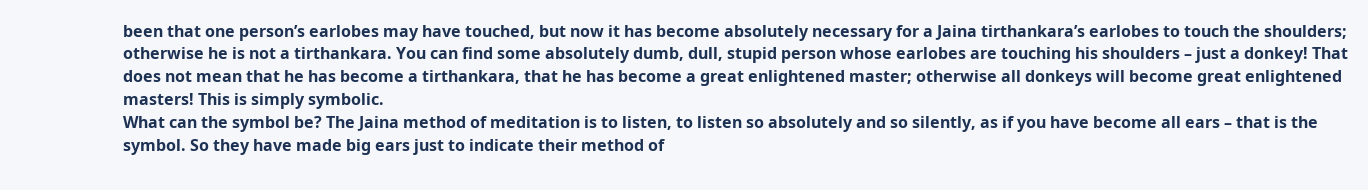been that one person’s earlobes may have touched, but now it has become absolutely necessary for a Jaina tirthankara’s earlobes to touch the shoulders; otherwise he is not a tirthankara. You can find some absolutely dumb, dull, stupid person whose earlobes are touching his shoulders – just a donkey! That does not mean that he has become a tirthankara, that he has become a great enlightened master; otherwise all donkeys will become great enlightened masters! This is simply symbolic.
What can the symbol be? The Jaina method of meditation is to listen, to listen so absolutely and so silently, as if you have become all ears – that is the symbol. So they have made big ears just to indicate their method of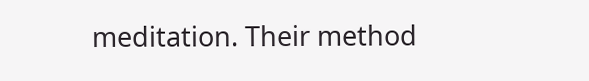meditation. Their method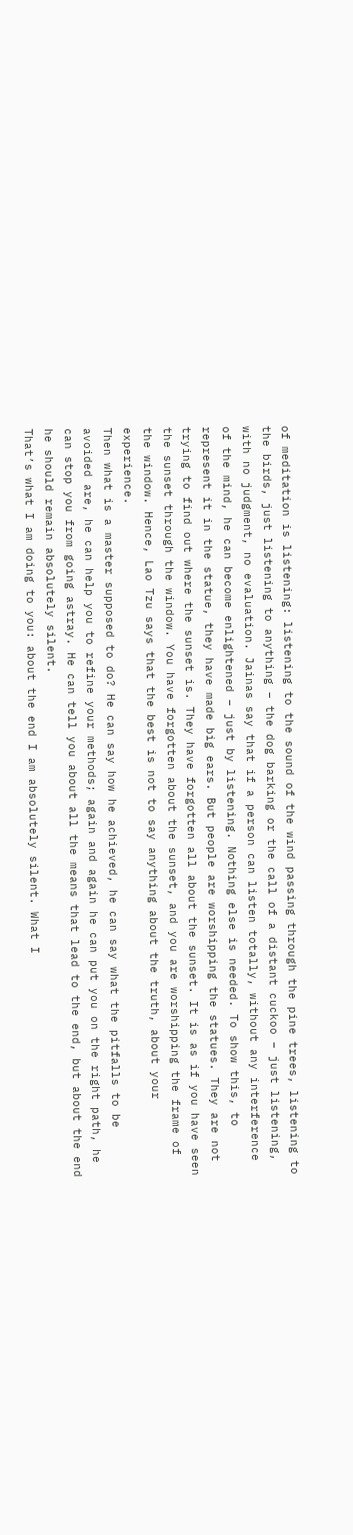of meditation is listening: listening to the sound of the wind passing through the pine trees, listening to the birds, just listening to anything – the dog barking or the call of a distant cuckoo – just listening, with no judgment, no evaluation. Jainas say that if a person can listen totally, without any interference of the mind, he can become enlightened – just by listening. Nothing else is needed. To show this, to represent it in the statue, they have made big ears. But people are worshipping the statues. They are not trying to find out where the sunset is. They have forgotten all about the sunset. It is as if you have seen the sunset through the window. You have forgotten about the sunset, and you are worshipping the frame of the window. Hence, Lao Tzu says that the best is not to say anything about the truth, about your experience.
Then what is a master supposed to do? He can say how he achieved, he can say what the pitfalls to be avoided are, he can help you to refine your methods; again and again he can put you on the right path, he can stop you from going astray. He can tell you about all the means that lead to the end, but about the end he should remain absolutely silent.
That’s what I am doing to you: about the end I am absolutely silent. What I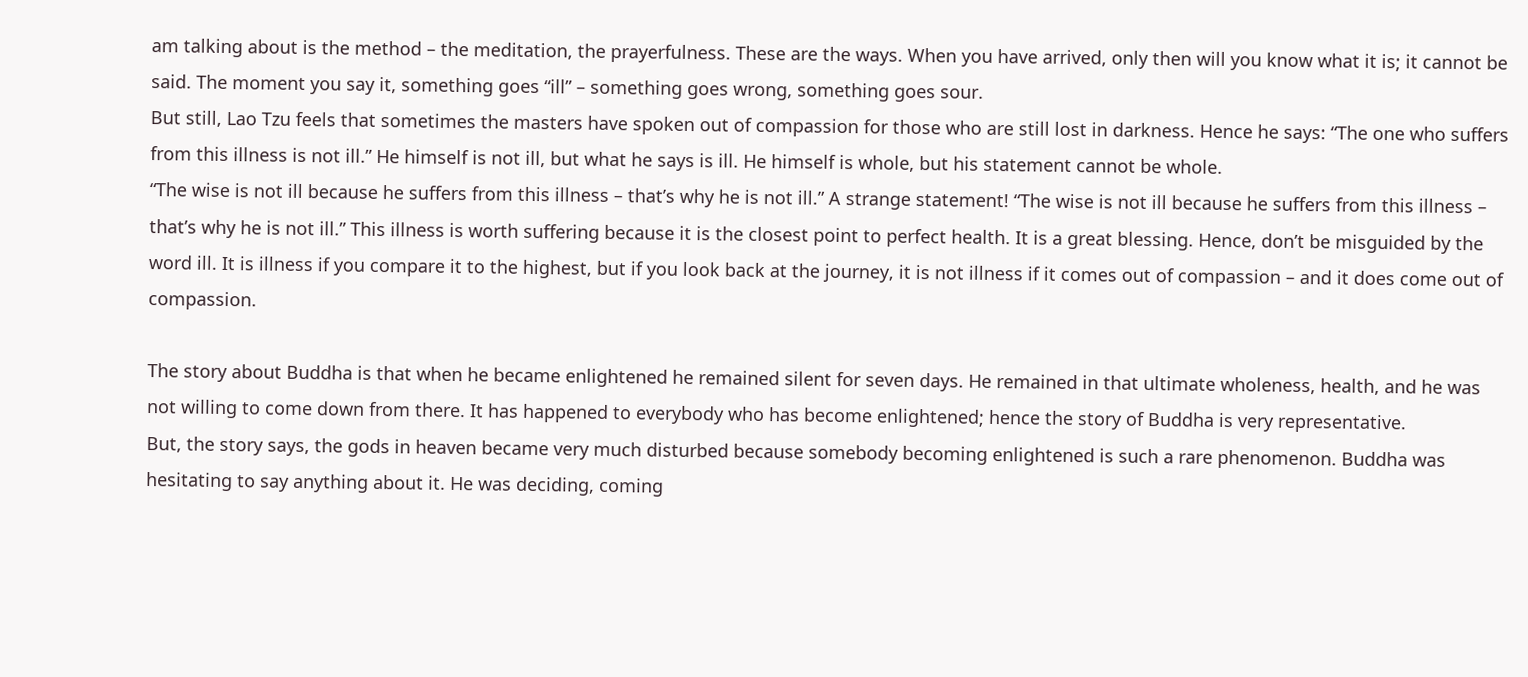am talking about is the method – the meditation, the prayerfulness. These are the ways. When you have arrived, only then will you know what it is; it cannot be said. The moment you say it, something goes “ill” – something goes wrong, something goes sour.
But still, Lao Tzu feels that sometimes the masters have spoken out of compassion for those who are still lost in darkness. Hence he says: “The one who suffers from this illness is not ill.” He himself is not ill, but what he says is ill. He himself is whole, but his statement cannot be whole.
“The wise is not ill because he suffers from this illness – that’s why he is not ill.” A strange statement! “The wise is not ill because he suffers from this illness – that’s why he is not ill.” This illness is worth suffering because it is the closest point to perfect health. It is a great blessing. Hence, don’t be misguided by the word ill. It is illness if you compare it to the highest, but if you look back at the journey, it is not illness if it comes out of compassion – and it does come out of compassion.

The story about Buddha is that when he became enlightened he remained silent for seven days. He remained in that ultimate wholeness, health, and he was not willing to come down from there. It has happened to everybody who has become enlightened; hence the story of Buddha is very representative.
But, the story says, the gods in heaven became very much disturbed because somebody becoming enlightened is such a rare phenomenon. Buddha was hesitating to say anything about it. He was deciding, coming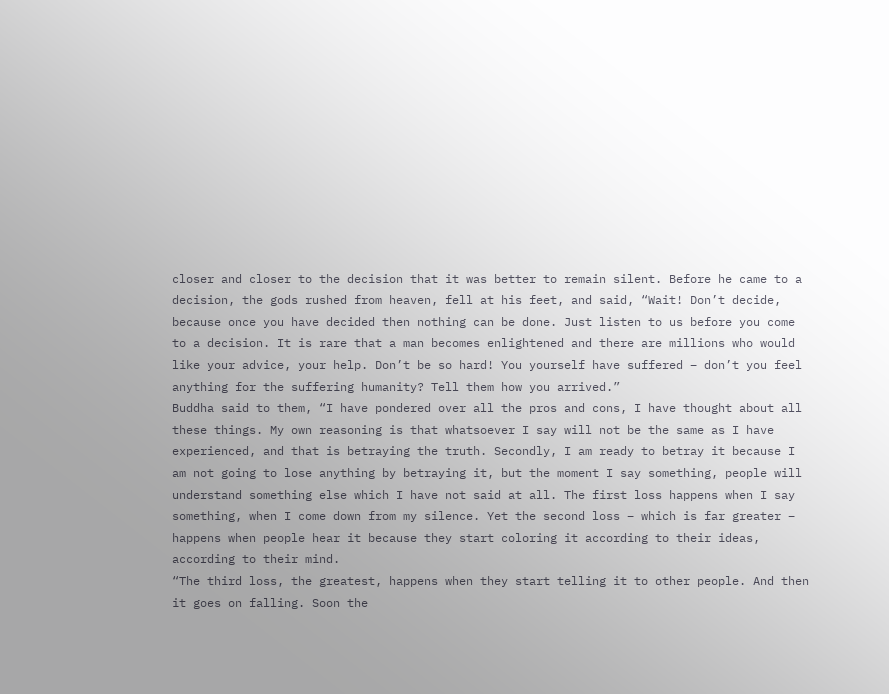closer and closer to the decision that it was better to remain silent. Before he came to a decision, the gods rushed from heaven, fell at his feet, and said, “Wait! Don’t decide, because once you have decided then nothing can be done. Just listen to us before you come to a decision. It is rare that a man becomes enlightened and there are millions who would like your advice, your help. Don’t be so hard! You yourself have suffered – don’t you feel anything for the suffering humanity? Tell them how you arrived.”
Buddha said to them, “I have pondered over all the pros and cons, I have thought about all these things. My own reasoning is that whatsoever I say will not be the same as I have experienced, and that is betraying the truth. Secondly, I am ready to betray it because I am not going to lose anything by betraying it, but the moment I say something, people will understand something else which I have not said at all. The first loss happens when I say something, when I come down from my silence. Yet the second loss – which is far greater – happens when people hear it because they start coloring it according to their ideas, according to their mind.
“The third loss, the greatest, happens when they start telling it to other people. And then it goes on falling. Soon the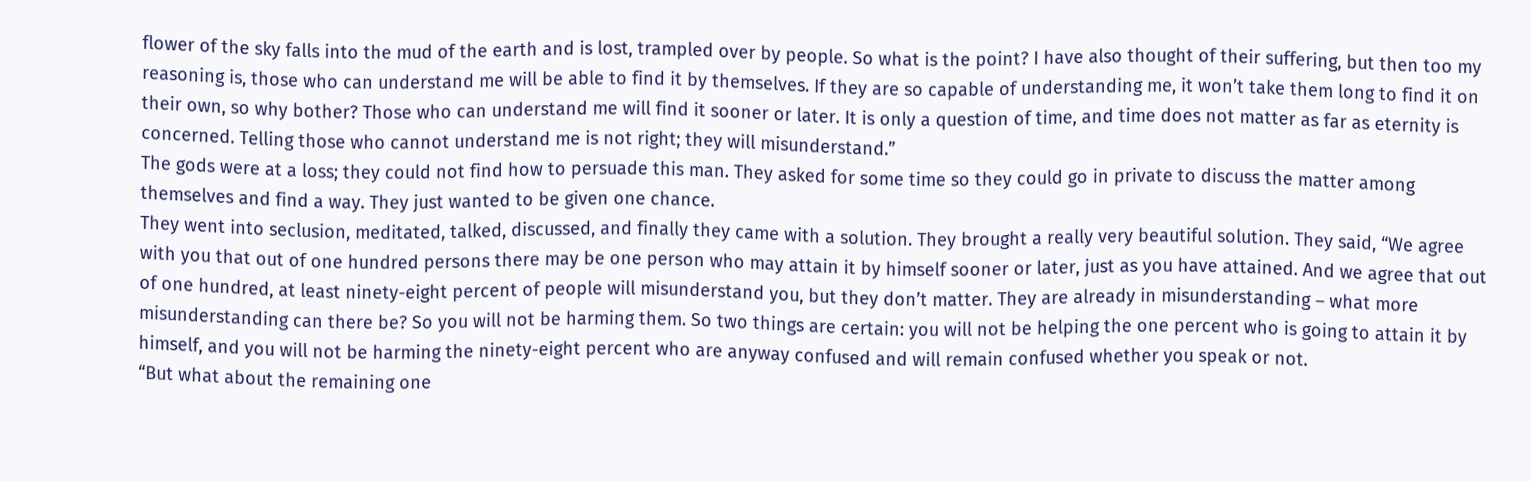flower of the sky falls into the mud of the earth and is lost, trampled over by people. So what is the point? I have also thought of their suffering, but then too my reasoning is, those who can understand me will be able to find it by themselves. If they are so capable of understanding me, it won’t take them long to find it on their own, so why bother? Those who can understand me will find it sooner or later. It is only a question of time, and time does not matter as far as eternity is concerned. Telling those who cannot understand me is not right; they will misunderstand.”
The gods were at a loss; they could not find how to persuade this man. They asked for some time so they could go in private to discuss the matter among themselves and find a way. They just wanted to be given one chance.
They went into seclusion, meditated, talked, discussed, and finally they came with a solution. They brought a really very beautiful solution. They said, “We agree with you that out of one hundred persons there may be one person who may attain it by himself sooner or later, just as you have attained. And we agree that out of one hundred, at least ninety-eight percent of people will misunderstand you, but they don’t matter. They are already in misunderstanding – what more misunderstanding can there be? So you will not be harming them. So two things are certain: you will not be helping the one percent who is going to attain it by himself, and you will not be harming the ninety-eight percent who are anyway confused and will remain confused whether you speak or not.
“But what about the remaining one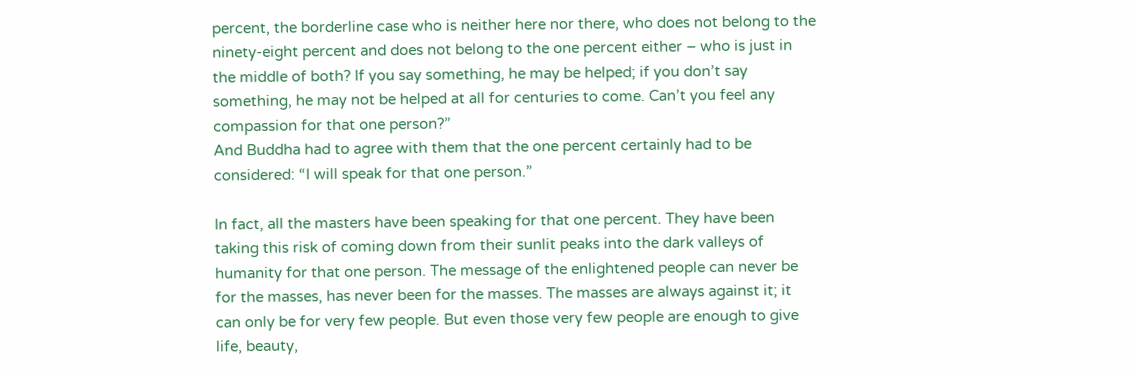percent, the borderline case who is neither here nor there, who does not belong to the ninety-eight percent and does not belong to the one percent either – who is just in the middle of both? If you say something, he may be helped; if you don’t say something, he may not be helped at all for centuries to come. Can’t you feel any compassion for that one person?”
And Buddha had to agree with them that the one percent certainly had to be considered: “I will speak for that one person.”

In fact, all the masters have been speaking for that one percent. They have been taking this risk of coming down from their sunlit peaks into the dark valleys of humanity for that one person. The message of the enlightened people can never be for the masses, has never been for the masses. The masses are always against it; it can only be for very few people. But even those very few people are enough to give life, beauty,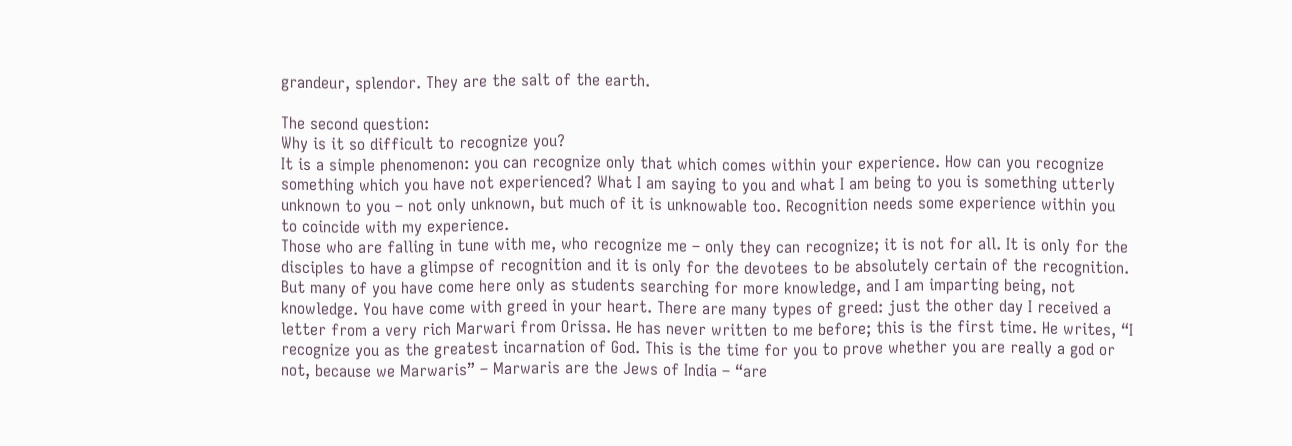grandeur, splendor. They are the salt of the earth.

The second question:
Why is it so difficult to recognize you?
It is a simple phenomenon: you can recognize only that which comes within your experience. How can you recognize something which you have not experienced? What I am saying to you and what I am being to you is something utterly unknown to you – not only unknown, but much of it is unknowable too. Recognition needs some experience within you to coincide with my experience.
Those who are falling in tune with me, who recognize me – only they can recognize; it is not for all. It is only for the disciples to have a glimpse of recognition and it is only for the devotees to be absolutely certain of the recognition.
But many of you have come here only as students searching for more knowledge, and I am imparting being, not knowledge. You have come with greed in your heart. There are many types of greed: just the other day I received a letter from a very rich Marwari from Orissa. He has never written to me before; this is the first time. He writes, “I recognize you as the greatest incarnation of God. This is the time for you to prove whether you are really a god or not, because we Marwaris” – Marwaris are the Jews of India – “are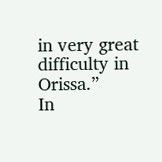in very great difficulty in Orissa.”
In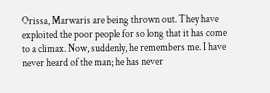Orissa, Marwaris are being thrown out. They have exploited the poor people for so long that it has come to a climax. Now, suddenly, he remembers me. I have never heard of the man; he has never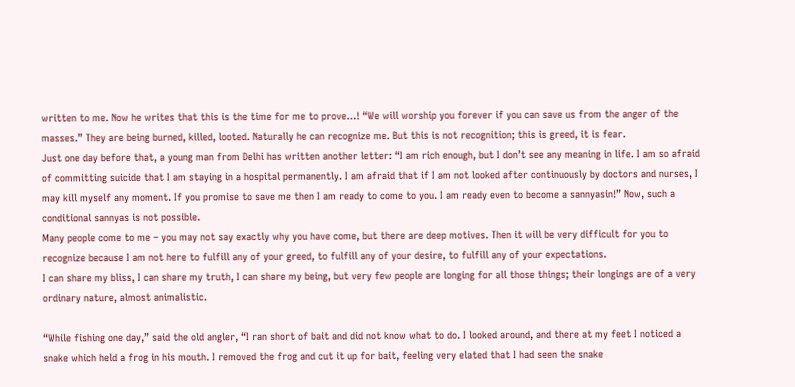written to me. Now he writes that this is the time for me to prove…! “We will worship you forever if you can save us from the anger of the masses.” They are being burned, killed, looted. Naturally he can recognize me. But this is not recognition; this is greed, it is fear.
Just one day before that, a young man from Delhi has written another letter: “I am rich enough, but I don’t see any meaning in life. I am so afraid of committing suicide that I am staying in a hospital permanently. I am afraid that if I am not looked after continuously by doctors and nurses, I may kill myself any moment. If you promise to save me then I am ready to come to you. I am ready even to become a sannyasin!” Now, such a conditional sannyas is not possible.
Many people come to me – you may not say exactly why you have come, but there are deep motives. Then it will be very difficult for you to recognize because I am not here to fulfill any of your greed, to fulfill any of your desire, to fulfill any of your expectations.
I can share my bliss, I can share my truth, I can share my being, but very few people are longing for all those things; their longings are of a very ordinary nature, almost animalistic.

“While fishing one day,” said the old angler, “I ran short of bait and did not know what to do. I looked around, and there at my feet I noticed a snake which held a frog in his mouth. I removed the frog and cut it up for bait, feeling very elated that I had seen the snake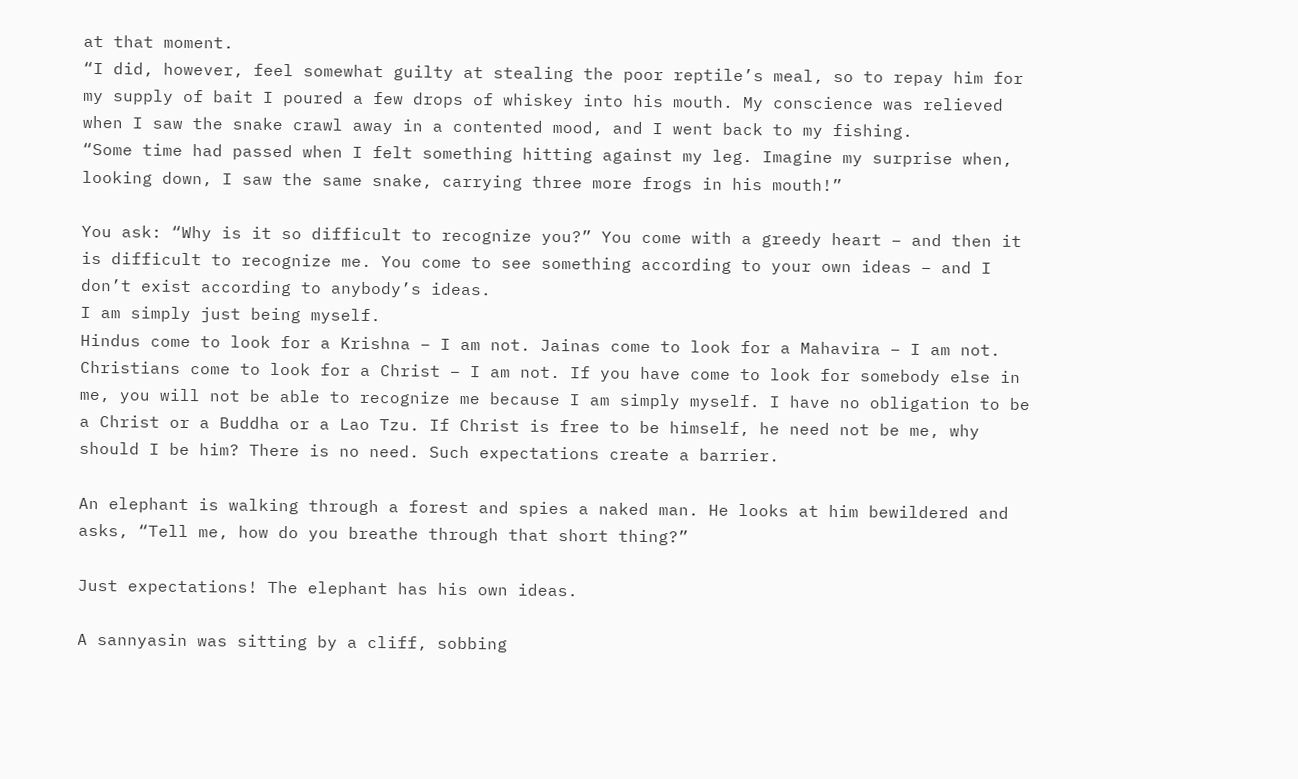at that moment.
“I did, however, feel somewhat guilty at stealing the poor reptile’s meal, so to repay him for my supply of bait I poured a few drops of whiskey into his mouth. My conscience was relieved when I saw the snake crawl away in a contented mood, and I went back to my fishing.
“Some time had passed when I felt something hitting against my leg. Imagine my surprise when, looking down, I saw the same snake, carrying three more frogs in his mouth!”

You ask: “Why is it so difficult to recognize you?” You come with a greedy heart – and then it is difficult to recognize me. You come to see something according to your own ideas – and I don’t exist according to anybody’s ideas.
I am simply just being myself.
Hindus come to look for a Krishna – I am not. Jainas come to look for a Mahavira – I am not. Christians come to look for a Christ – I am not. If you have come to look for somebody else in me, you will not be able to recognize me because I am simply myself. I have no obligation to be a Christ or a Buddha or a Lao Tzu. If Christ is free to be himself, he need not be me, why should I be him? There is no need. Such expectations create a barrier.

An elephant is walking through a forest and spies a naked man. He looks at him bewildered and asks, “Tell me, how do you breathe through that short thing?”

Just expectations! The elephant has his own ideas.

A sannyasin was sitting by a cliff, sobbing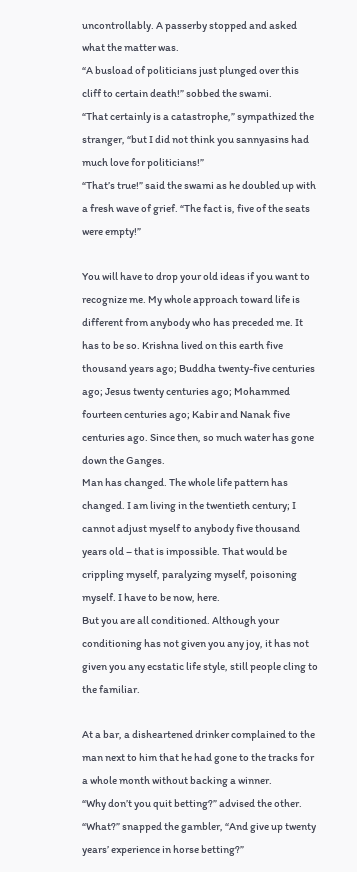uncontrollably. A passerby stopped and asked what the matter was.
“A busload of politicians just plunged over this cliff to certain death!” sobbed the swami.
“That certainly is a catastrophe,” sympathized the stranger, “but I did not think you sannyasins had much love for politicians!”
“That’s true!” said the swami as he doubled up with a fresh wave of grief. “The fact is, five of the seats were empty!”

You will have to drop your old ideas if you want to recognize me. My whole approach toward life is different from anybody who has preceded me. It has to be so. Krishna lived on this earth five thousand years ago; Buddha twenty-five centuries ago; Jesus twenty centuries ago; Mohammed fourteen centuries ago; Kabir and Nanak five centuries ago. Since then, so much water has gone down the Ganges.
Man has changed. The whole life pattern has changed. I am living in the twentieth century; I cannot adjust myself to anybody five thousand years old – that is impossible. That would be crippling myself, paralyzing myself, poisoning myself. I have to be now, here.
But you are all conditioned. Although your conditioning has not given you any joy, it has not given you any ecstatic life style, still people cling to the familiar.

At a bar, a disheartened drinker complained to the man next to him that he had gone to the tracks for a whole month without backing a winner.
“Why don’t you quit betting?” advised the other.
“What?” snapped the gambler, “And give up twenty years’ experience in horse betting?”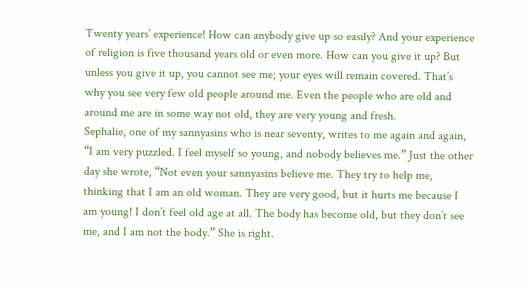Twenty years’ experience! How can anybody give up so easily? And your experience of religion is five thousand years old or even more. How can you give it up? But unless you give it up, you cannot see me; your eyes will remain covered. That’s why you see very few old people around me. Even the people who are old and around me are in some way not old, they are very young and fresh.
Sephalie, one of my sannyasins who is near seventy, writes to me again and again, “I am very puzzled. I feel myself so young, and nobody believes me.” Just the other day she wrote, “Not even your sannyasins believe me. They try to help me, thinking that I am an old woman. They are very good, but it hurts me because I am young! I don’t feel old age at all. The body has become old, but they don’t see me, and I am not the body.” She is right.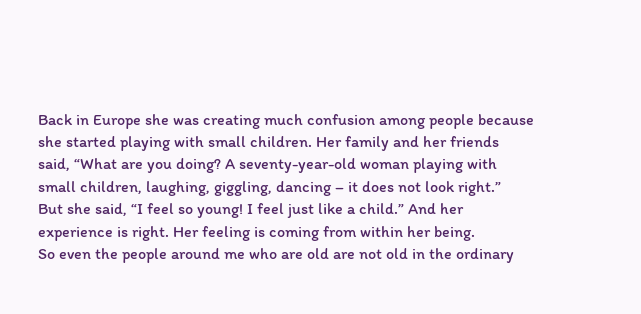Back in Europe she was creating much confusion among people because she started playing with small children. Her family and her friends said, “What are you doing? A seventy-year-old woman playing with small children, laughing, giggling, dancing – it does not look right.”
But she said, “I feel so young! I feel just like a child.” And her experience is right. Her feeling is coming from within her being.
So even the people around me who are old are not old in the ordinary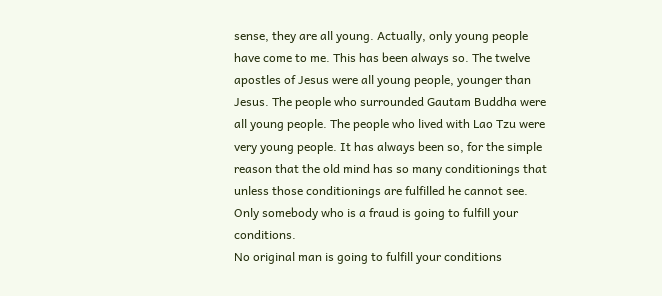sense, they are all young. Actually, only young people have come to me. This has been always so. The twelve apostles of Jesus were all young people, younger than Jesus. The people who surrounded Gautam Buddha were all young people. The people who lived with Lao Tzu were very young people. It has always been so, for the simple reason that the old mind has so many conditionings that unless those conditionings are fulfilled he cannot see. Only somebody who is a fraud is going to fulfill your conditions.
No original man is going to fulfill your conditions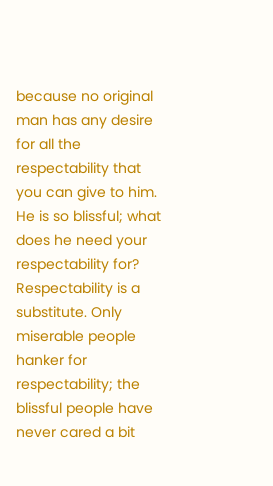because no original man has any desire for all the respectability that you can give to him. He is so blissful; what does he need your respectability for? Respectability is a substitute. Only miserable people hanker for respectability; the blissful people have never cared a bit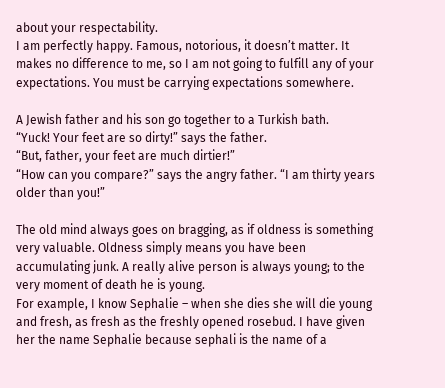about your respectability.
I am perfectly happy. Famous, notorious, it doesn’t matter. It makes no difference to me, so I am not going to fulfill any of your expectations. You must be carrying expectations somewhere.

A Jewish father and his son go together to a Turkish bath.
“Yuck! Your feet are so dirty!” says the father.
“But, father, your feet are much dirtier!”
“How can you compare?” says the angry father. “I am thirty years older than you!”

The old mind always goes on bragging, as if oldness is something very valuable. Oldness simply means you have been accumulating junk. A really alive person is always young; to the very moment of death he is young.
For example, I know Sephalie – when she dies she will die young and fresh, as fresh as the freshly opened rosebud. I have given her the name Sephalie because sephali is the name of a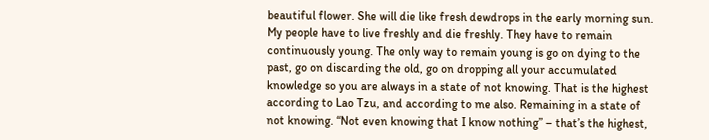beautiful flower. She will die like fresh dewdrops in the early morning sun.
My people have to live freshly and die freshly. They have to remain continuously young. The only way to remain young is go on dying to the past, go on discarding the old, go on dropping all your accumulated knowledge so you are always in a state of not knowing. That is the highest according to Lao Tzu, and according to me also. Remaining in a state of not knowing. “Not even knowing that I know nothing” – that’s the highest,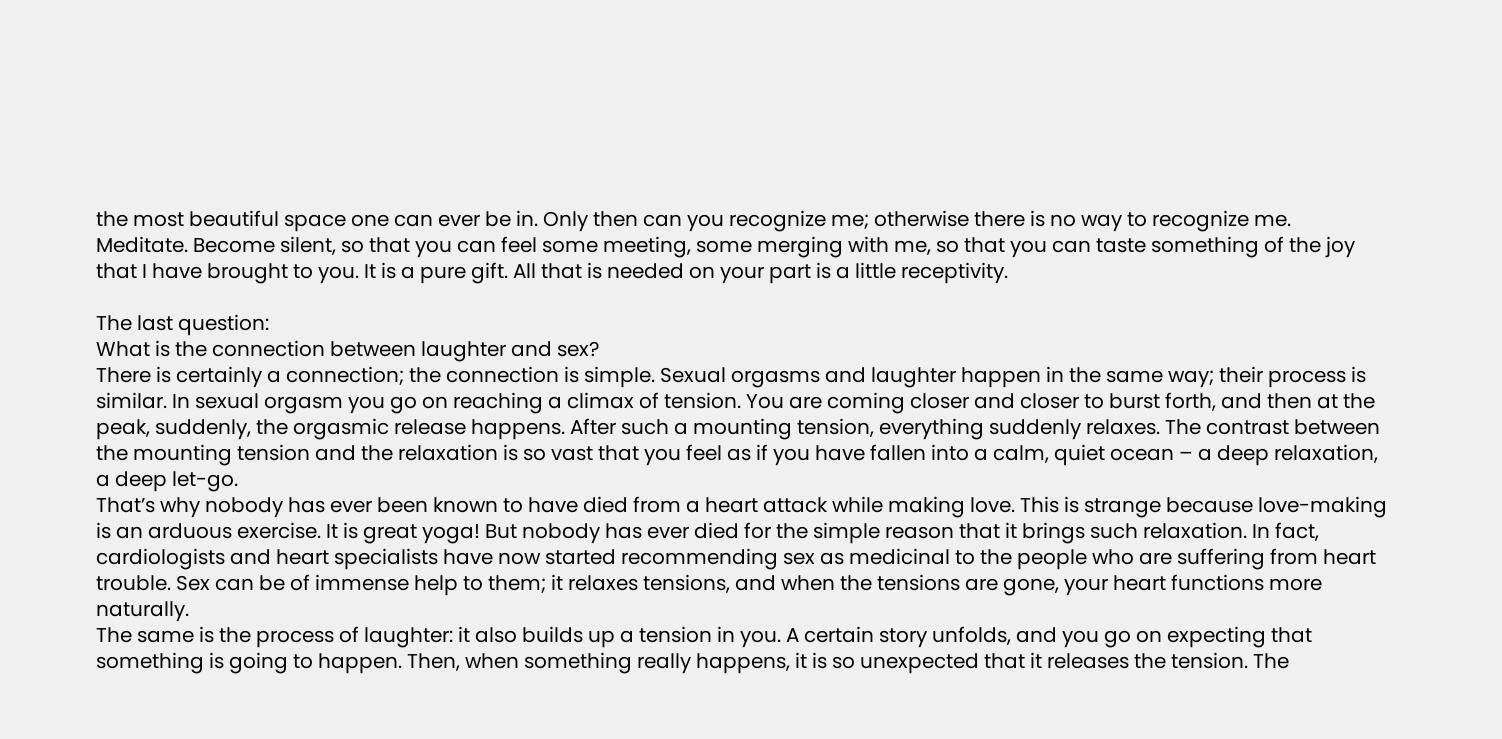the most beautiful space one can ever be in. Only then can you recognize me; otherwise there is no way to recognize me.
Meditate. Become silent, so that you can feel some meeting, some merging with me, so that you can taste something of the joy that I have brought to you. It is a pure gift. All that is needed on your part is a little receptivity.

The last question:
What is the connection between laughter and sex?
There is certainly a connection; the connection is simple. Sexual orgasms and laughter happen in the same way; their process is similar. In sexual orgasm you go on reaching a climax of tension. You are coming closer and closer to burst forth, and then at the peak, suddenly, the orgasmic release happens. After such a mounting tension, everything suddenly relaxes. The contrast between the mounting tension and the relaxation is so vast that you feel as if you have fallen into a calm, quiet ocean – a deep relaxation, a deep let-go.
That’s why nobody has ever been known to have died from a heart attack while making love. This is strange because love-making is an arduous exercise. It is great yoga! But nobody has ever died for the simple reason that it brings such relaxation. In fact, cardiologists and heart specialists have now started recommending sex as medicinal to the people who are suffering from heart trouble. Sex can be of immense help to them; it relaxes tensions, and when the tensions are gone, your heart functions more naturally.
The same is the process of laughter: it also builds up a tension in you. A certain story unfolds, and you go on expecting that something is going to happen. Then, when something really happens, it is so unexpected that it releases the tension. The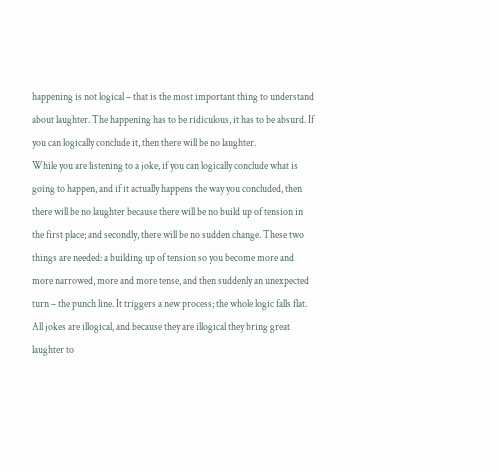happening is not logical – that is the most important thing to understand about laughter. The happening has to be ridiculous, it has to be absurd. If you can logically conclude it, then there will be no laughter.
While you are listening to a joke, if you can logically conclude what is going to happen, and if it actually happens the way you concluded, then there will be no laughter because there will be no build up of tension in the first place; and secondly, there will be no sudden change. These two things are needed: a building up of tension so you become more and more narrowed, more and more tense, and then suddenly an unexpected turn – the punch line. It triggers a new process; the whole logic falls flat. All jokes are illogical, and because they are illogical they bring great laughter to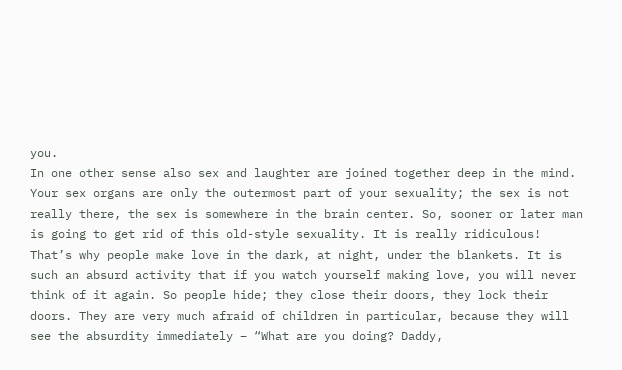you.
In one other sense also sex and laughter are joined together deep in the mind. Your sex organs are only the outermost part of your sexuality; the sex is not really there, the sex is somewhere in the brain center. So, sooner or later man is going to get rid of this old-style sexuality. It is really ridiculous! That’s why people make love in the dark, at night, under the blankets. It is such an absurd activity that if you watch yourself making love, you will never think of it again. So people hide; they close their doors, they lock their doors. They are very much afraid of children in particular, because they will see the absurdity immediately – “What are you doing? Daddy,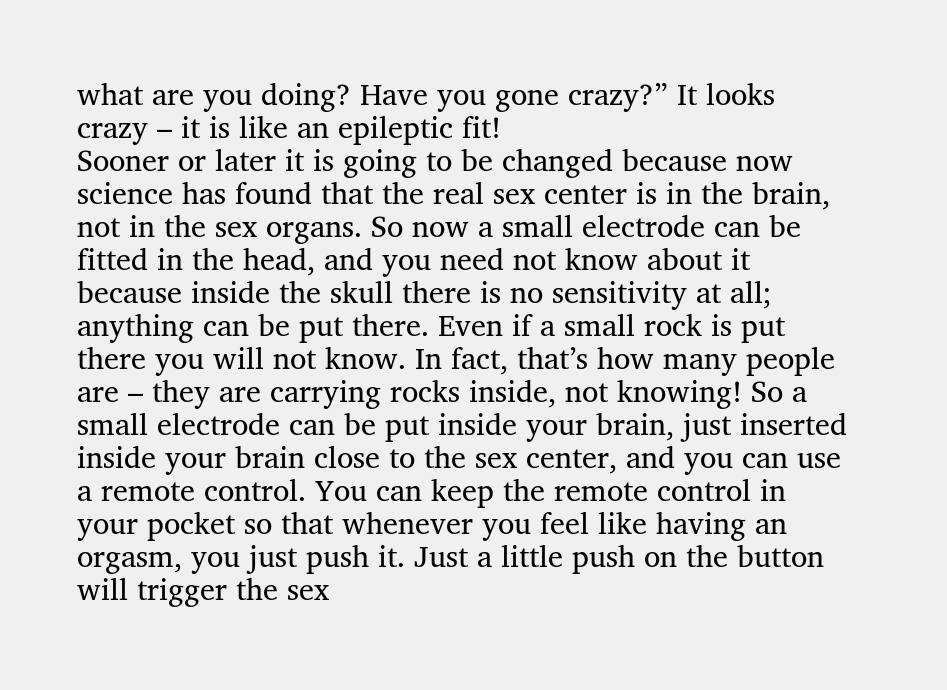what are you doing? Have you gone crazy?” It looks crazy – it is like an epileptic fit!
Sooner or later it is going to be changed because now science has found that the real sex center is in the brain, not in the sex organs. So now a small electrode can be fitted in the head, and you need not know about it because inside the skull there is no sensitivity at all; anything can be put there. Even if a small rock is put there you will not know. In fact, that’s how many people are – they are carrying rocks inside, not knowing! So a small electrode can be put inside your brain, just inserted inside your brain close to the sex center, and you can use a remote control. You can keep the remote control in your pocket so that whenever you feel like having an orgasm, you just push it. Just a little push on the button will trigger the sex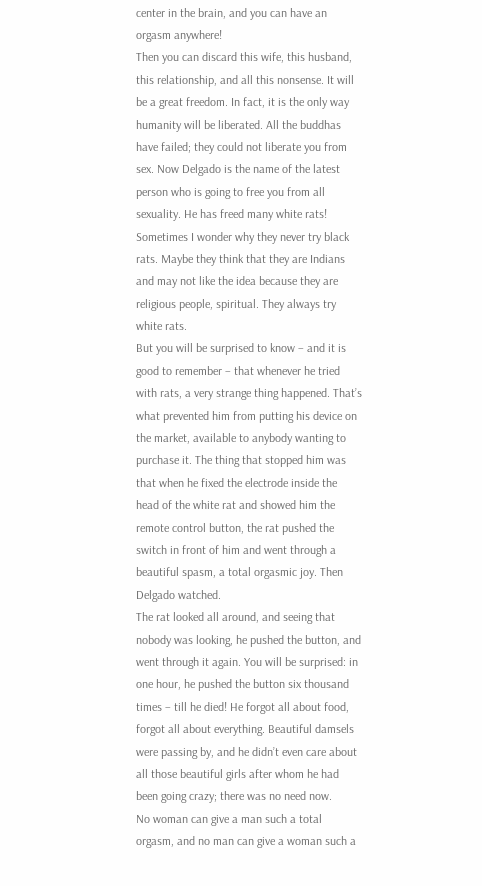center in the brain, and you can have an orgasm anywhere!
Then you can discard this wife, this husband, this relationship, and all this nonsense. It will be a great freedom. In fact, it is the only way humanity will be liberated. All the buddhas have failed; they could not liberate you from sex. Now Delgado is the name of the latest person who is going to free you from all sexuality. He has freed many white rats! Sometimes I wonder why they never try black rats. Maybe they think that they are Indians and may not like the idea because they are religious people, spiritual. They always try white rats.
But you will be surprised to know – and it is good to remember – that whenever he tried with rats, a very strange thing happened. That’s what prevented him from putting his device on the market, available to anybody wanting to purchase it. The thing that stopped him was that when he fixed the electrode inside the head of the white rat and showed him the remote control button, the rat pushed the switch in front of him and went through a beautiful spasm, a total orgasmic joy. Then Delgado watched.
The rat looked all around, and seeing that nobody was looking, he pushed the button, and went through it again. You will be surprised: in one hour, he pushed the button six thousand times – till he died! He forgot all about food, forgot all about everything. Beautiful damsels were passing by, and he didn’t even care about all those beautiful girls after whom he had been going crazy; there was no need now.
No woman can give a man such a total orgasm, and no man can give a woman such a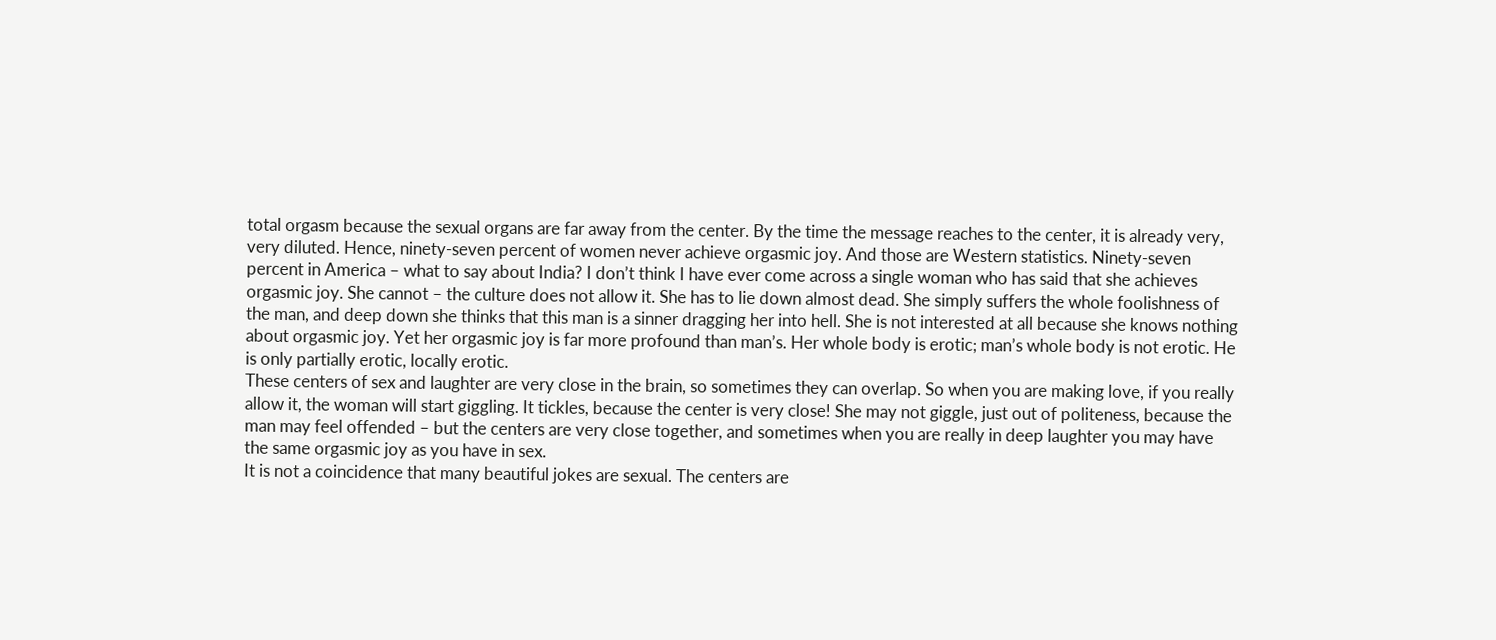total orgasm because the sexual organs are far away from the center. By the time the message reaches to the center, it is already very, very diluted. Hence, ninety-seven percent of women never achieve orgasmic joy. And those are Western statistics. Ninety-seven percent in America – what to say about India? I don’t think I have ever come across a single woman who has said that she achieves orgasmic joy. She cannot – the culture does not allow it. She has to lie down almost dead. She simply suffers the whole foolishness of the man, and deep down she thinks that this man is a sinner dragging her into hell. She is not interested at all because she knows nothing about orgasmic joy. Yet her orgasmic joy is far more profound than man’s. Her whole body is erotic; man’s whole body is not erotic. He is only partially erotic, locally erotic.
These centers of sex and laughter are very close in the brain, so sometimes they can overlap. So when you are making love, if you really allow it, the woman will start giggling. It tickles, because the center is very close! She may not giggle, just out of politeness, because the man may feel offended – but the centers are very close together, and sometimes when you are really in deep laughter you may have the same orgasmic joy as you have in sex.
It is not a coincidence that many beautiful jokes are sexual. The centers are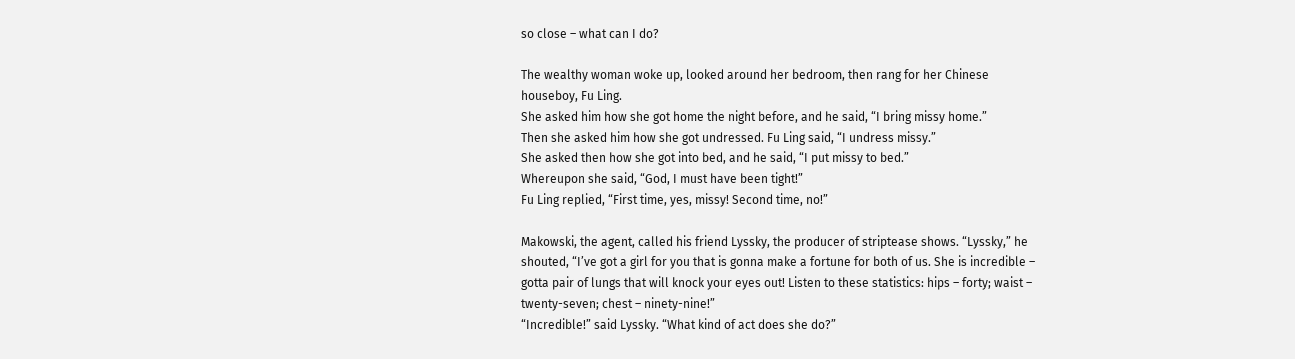so close – what can I do?

The wealthy woman woke up, looked around her bedroom, then rang for her Chinese houseboy, Fu Ling.
She asked him how she got home the night before, and he said, “I bring missy home.”
Then she asked him how she got undressed. Fu Ling said, “I undress missy.”
She asked then how she got into bed, and he said, “I put missy to bed.”
Whereupon she said, “God, I must have been tight!”
Fu Ling replied, “First time, yes, missy! Second time, no!”

Makowski, the agent, called his friend Lyssky, the producer of striptease shows. “Lyssky,” he shouted, “I’ve got a girl for you that is gonna make a fortune for both of us. She is incredible – gotta pair of lungs that will knock your eyes out! Listen to these statistics: hips – forty; waist – twenty-seven; chest – ninety-nine!”
“Incredible!” said Lyssky. “What kind of act does she do?”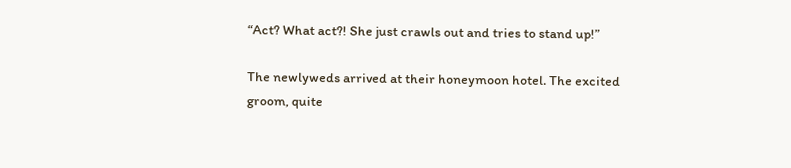“Act? What act?! She just crawls out and tries to stand up!”

The newlyweds arrived at their honeymoon hotel. The excited groom, quite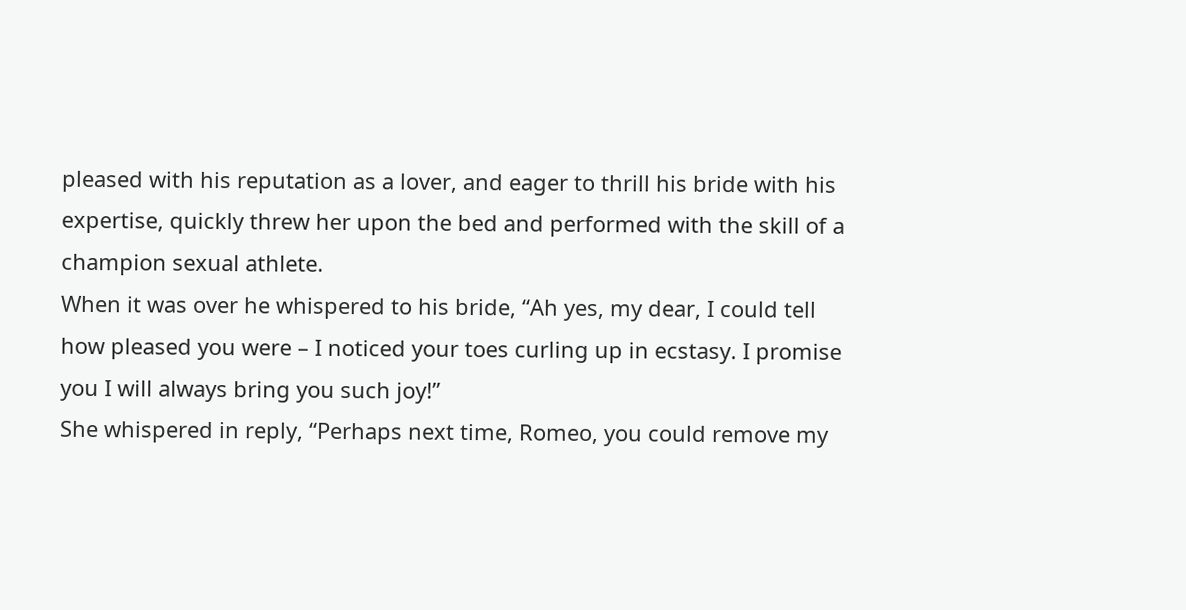pleased with his reputation as a lover, and eager to thrill his bride with his expertise, quickly threw her upon the bed and performed with the skill of a champion sexual athlete.
When it was over he whispered to his bride, “Ah yes, my dear, I could tell how pleased you were – I noticed your toes curling up in ecstasy. I promise you I will always bring you such joy!”
She whispered in reply, “Perhaps next time, Romeo, you could remove my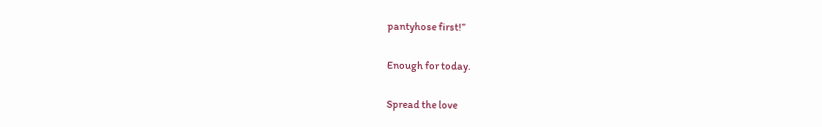pantyhose first!”

Enough for today.

Spread the love